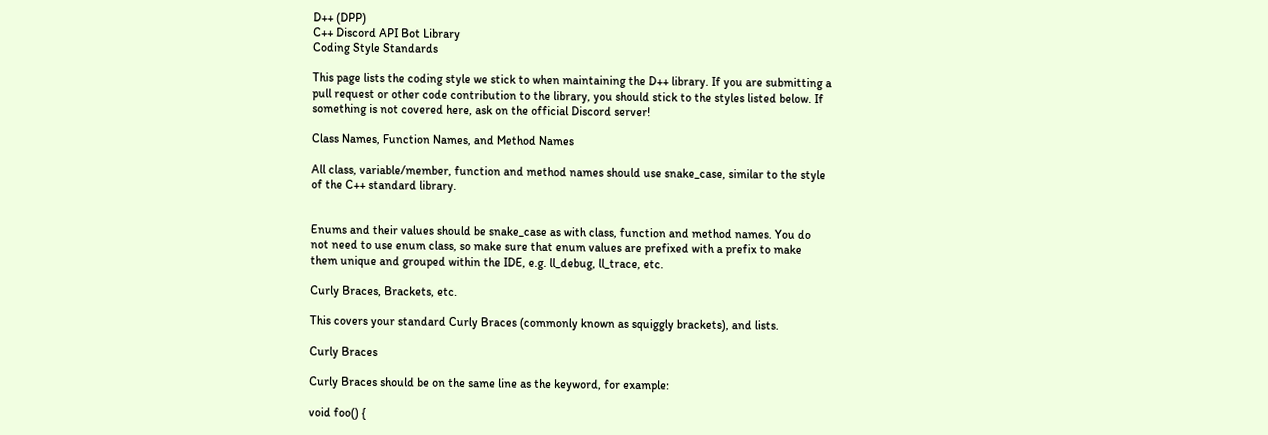D++ (DPP)
C++ Discord API Bot Library
Coding Style Standards

This page lists the coding style we stick to when maintaining the D++ library. If you are submitting a pull request or other code contribution to the library, you should stick to the styles listed below. If something is not covered here, ask on the official Discord server!

Class Names, Function Names, and Method Names

All class, variable/member, function and method names should use snake_case, similar to the style of the C++ standard library.


Enums and their values should be snake_case as with class, function and method names. You do not need to use enum class, so make sure that enum values are prefixed with a prefix to make them unique and grouped within the IDE, e.g. ll_debug, ll_trace, etc.

Curly Braces, Brackets, etc.

This covers your standard Curly Braces (commonly known as squiggly brackets), and lists.

Curly Braces

Curly Braces should be on the same line as the keyword, for example:

void foo() {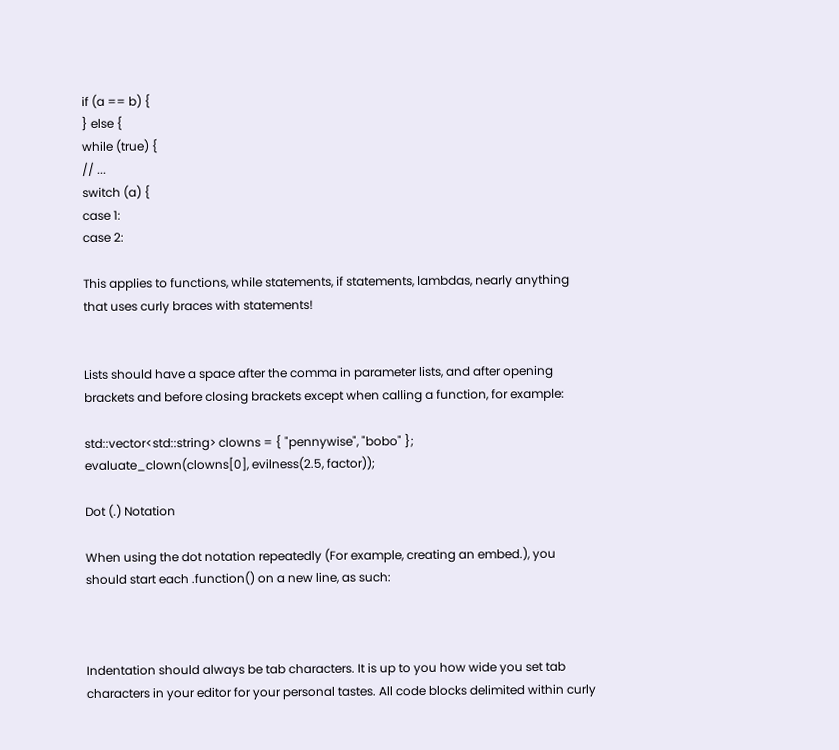if (a == b) {
} else {
while (true) {
// ...
switch (a) {
case 1:
case 2:

This applies to functions, while statements, if statements, lambdas, nearly anything that uses curly braces with statements!


Lists should have a space after the comma in parameter lists, and after opening brackets and before closing brackets except when calling a function, for example:

std::vector<std::string> clowns = { "pennywise", "bobo" };
evaluate_clown(clowns[0], evilness(2.5, factor));

Dot (.) Notation

When using the dot notation repeatedly (For example, creating an embed.), you should start each .function() on a new line, as such:



Indentation should always be tab characters. It is up to you how wide you set tab characters in your editor for your personal tastes. All code blocks delimited within curly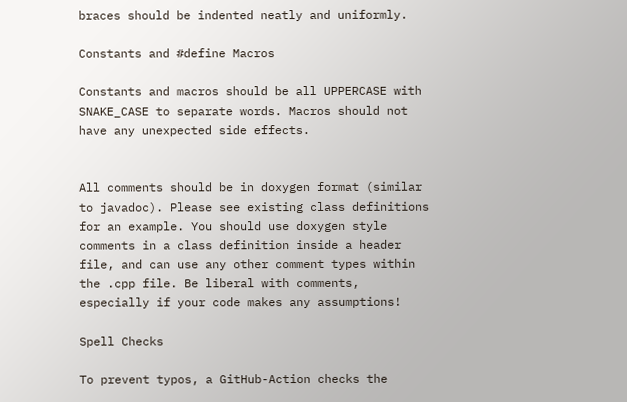braces should be indented neatly and uniformly.

Constants and #define Macros

Constants and macros should be all UPPERCASE with SNAKE_CASE to separate words. Macros should not have any unexpected side effects.


All comments should be in doxygen format (similar to javadoc). Please see existing class definitions for an example. You should use doxygen style comments in a class definition inside a header file, and can use any other comment types within the .cpp file. Be liberal with comments, especially if your code makes any assumptions!

Spell Checks

To prevent typos, a GitHub-Action checks the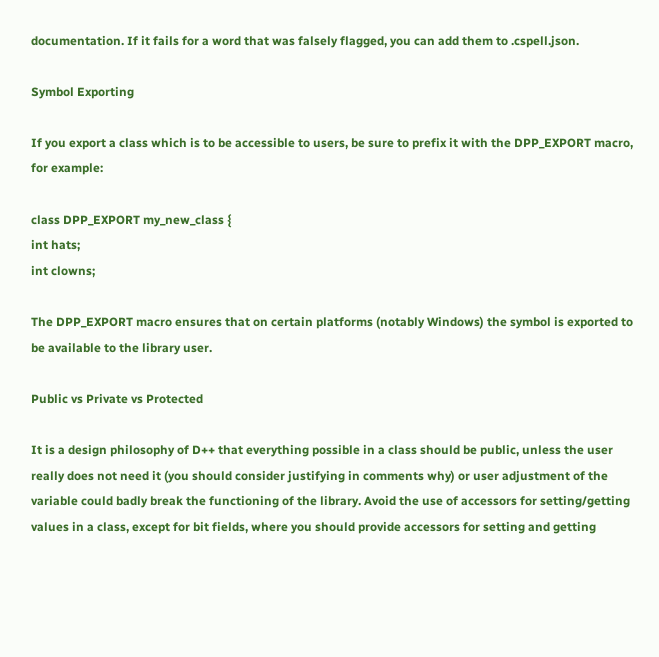documentation. If it fails for a word that was falsely flagged, you can add them to .cspell.json.

Symbol Exporting

If you export a class which is to be accessible to users, be sure to prefix it with the DPP_EXPORT macro, for example:

class DPP_EXPORT my_new_class {
int hats;
int clowns;

The DPP_EXPORT macro ensures that on certain platforms (notably Windows) the symbol is exported to be available to the library user.

Public vs Private vs Protected

It is a design philosophy of D++ that everything possible in a class should be public, unless the user really does not need it (you should consider justifying in comments why) or user adjustment of the variable could badly break the functioning of the library. Avoid the use of accessors for setting/getting values in a class, except for bit fields, where you should provide accessors for setting and getting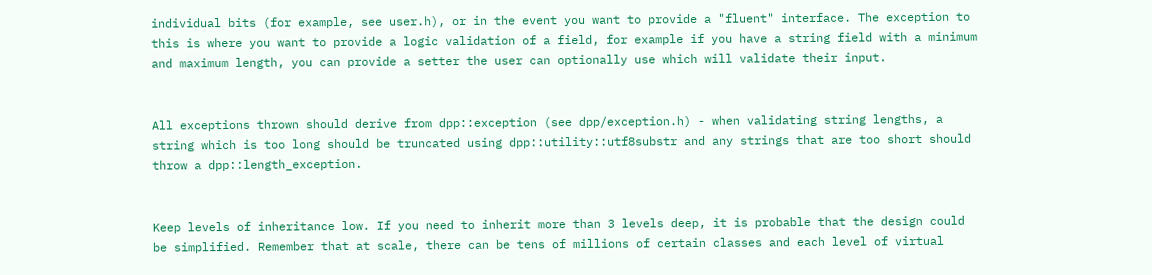individual bits (for example, see user.h), or in the event you want to provide a "fluent" interface. The exception to this is where you want to provide a logic validation of a field, for example if you have a string field with a minimum and maximum length, you can provide a setter the user can optionally use which will validate their input.


All exceptions thrown should derive from dpp::exception (see dpp/exception.h) - when validating string lengths, a string which is too long should be truncated using dpp::utility::utf8substr and any strings that are too short should throw a dpp::length_exception.


Keep levels of inheritance low. If you need to inherit more than 3 levels deep, it is probable that the design could be simplified. Remember that at scale, there can be tens of millions of certain classes and each level of virtual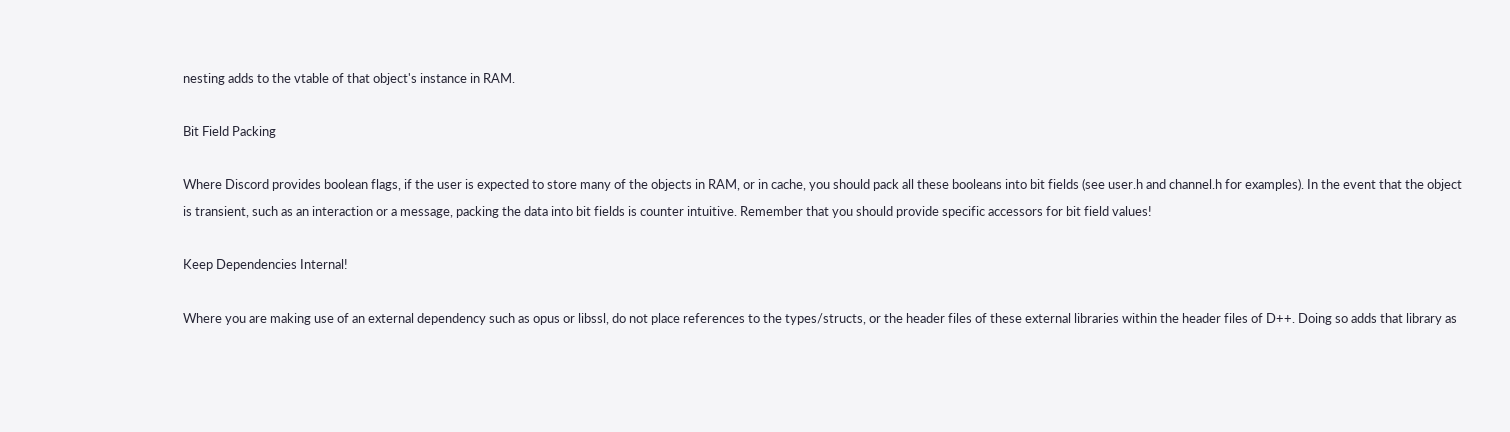nesting adds to the vtable of that object's instance in RAM.

Bit Field Packing

Where Discord provides boolean flags, if the user is expected to store many of the objects in RAM, or in cache, you should pack all these booleans into bit fields (see user.h and channel.h for examples). In the event that the object is transient, such as an interaction or a message, packing the data into bit fields is counter intuitive. Remember that you should provide specific accessors for bit field values!

Keep Dependencies Internal!

Where you are making use of an external dependency such as opus or libssl, do not place references to the types/structs, or the header files of these external libraries within the header files of D++. Doing so adds that library as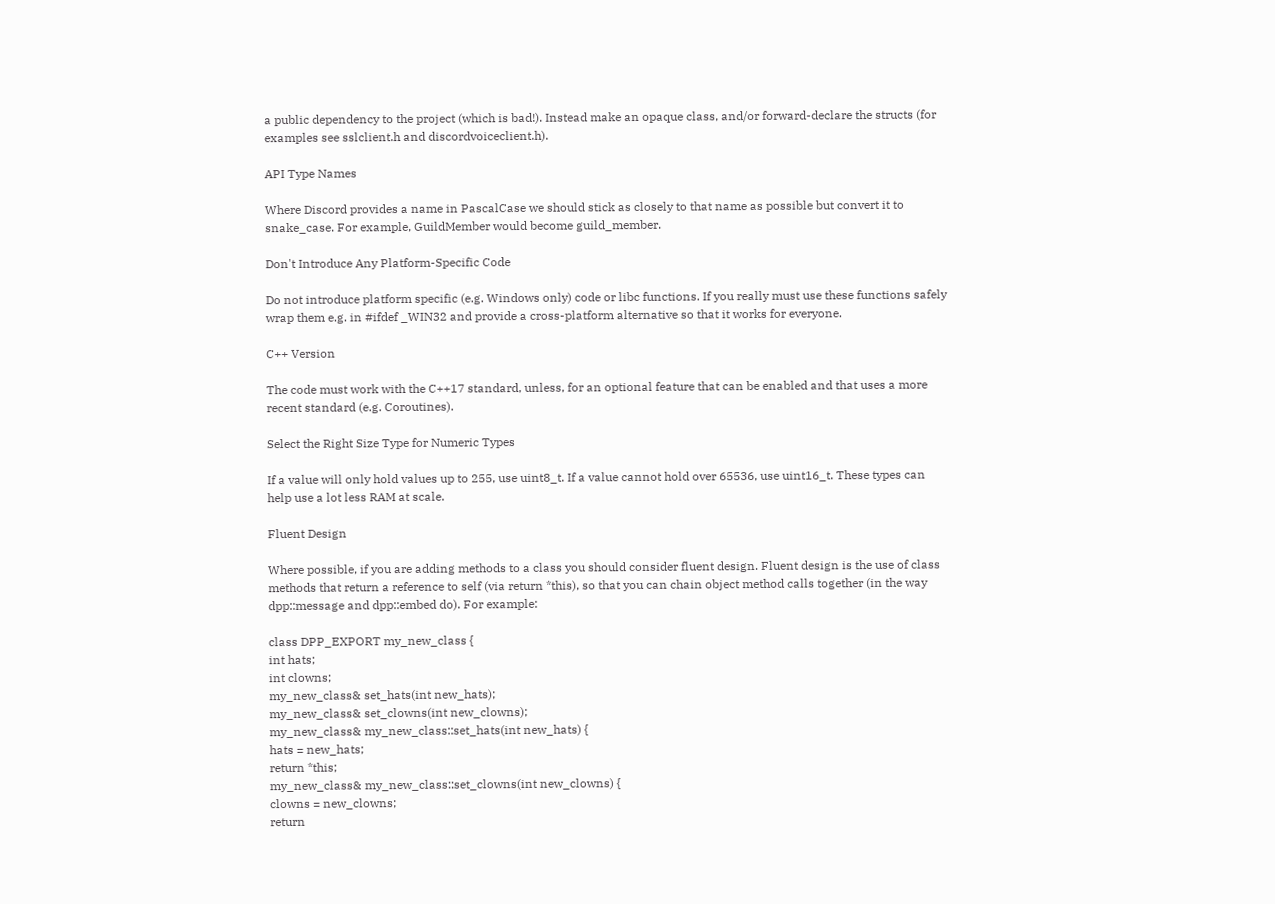a public dependency to the project (which is bad!). Instead make an opaque class, and/or forward-declare the structs (for examples see sslclient.h and discordvoiceclient.h).

API Type Names

Where Discord provides a name in PascalCase we should stick as closely to that name as possible but convert it to snake_case. For example, GuildMember would become guild_member.

Don't Introduce Any Platform-Specific Code

Do not introduce platform specific (e.g. Windows only) code or libc functions. If you really must use these functions safely wrap them e.g. in #ifdef _WIN32 and provide a cross-platform alternative so that it works for everyone.

C++ Version

The code must work with the C++17 standard, unless, for an optional feature that can be enabled and that uses a more recent standard (e.g. Coroutines).

Select the Right Size Type for Numeric Types

If a value will only hold values up to 255, use uint8_t. If a value cannot hold over 65536, use uint16_t. These types can help use a lot less RAM at scale.

Fluent Design

Where possible, if you are adding methods to a class you should consider fluent design. Fluent design is the use of class methods that return a reference to self (via return *this), so that you can chain object method calls together (in the way dpp::message and dpp::embed do). For example:

class DPP_EXPORT my_new_class {
int hats;
int clowns;
my_new_class& set_hats(int new_hats);
my_new_class& set_clowns(int new_clowns);
my_new_class& my_new_class::set_hats(int new_hats) {
hats = new_hats;
return *this;
my_new_class& my_new_class::set_clowns(int new_clowns) {
clowns = new_clowns;
return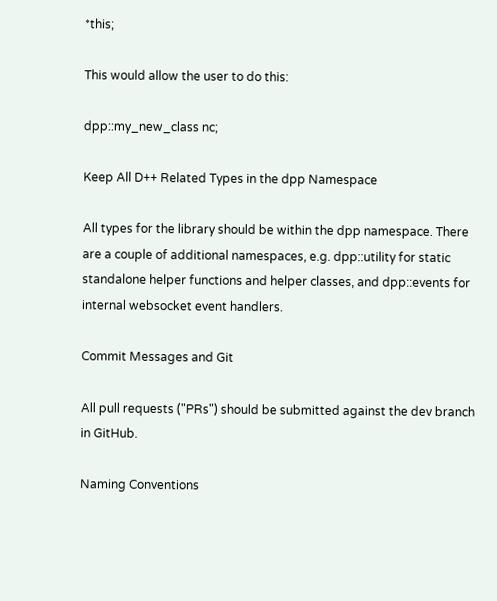*this;

This would allow the user to do this:

dpp::my_new_class nc;

Keep All D++ Related Types in the dpp Namespace

All types for the library should be within the dpp namespace. There are a couple of additional namespaces, e.g. dpp::utility for static standalone helper functions and helper classes, and dpp::events for internal websocket event handlers.

Commit Messages and Git

All pull requests ("PRs") should be submitted against the dev branch in GitHub.

Naming Conventions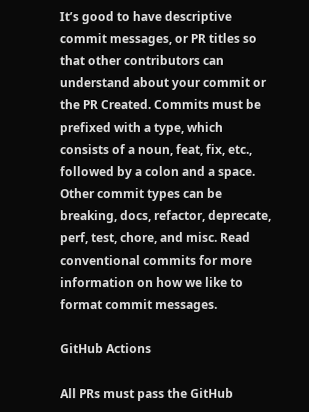It’s good to have descriptive commit messages, or PR titles so that other contributors can understand about your commit or the PR Created. Commits must be prefixed with a type, which consists of a noun, feat, fix, etc., followed by a colon and a space. Other commit types can be breaking, docs, refactor, deprecate, perf, test, chore, and misc. Read conventional commits for more information on how we like to format commit messages.

GitHub Actions

All PRs must pass the GitHub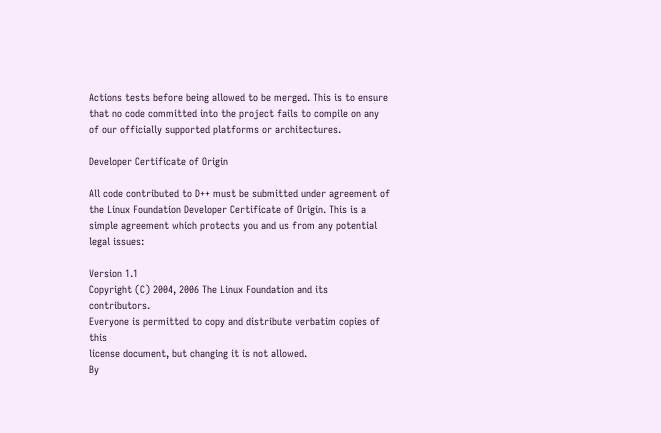Actions tests before being allowed to be merged. This is to ensure that no code committed into the project fails to compile on any of our officially supported platforms or architectures.

Developer Certificate of Origin

All code contributed to D++ must be submitted under agreement of the Linux Foundation Developer Certificate of Origin. This is a simple agreement which protects you and us from any potential legal issues:

Version 1.1
Copyright (C) 2004, 2006 The Linux Foundation and its contributors.
Everyone is permitted to copy and distribute verbatim copies of this
license document, but changing it is not allowed.
By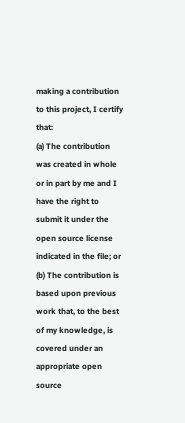making a contribution to this project, I certify that:
(a) The contribution was created in whole or in part by me and I
have the right to submit it under the open source license
indicated in the file; or
(b) The contribution is based upon previous work that, to the best
of my knowledge, is covered under an appropriate open source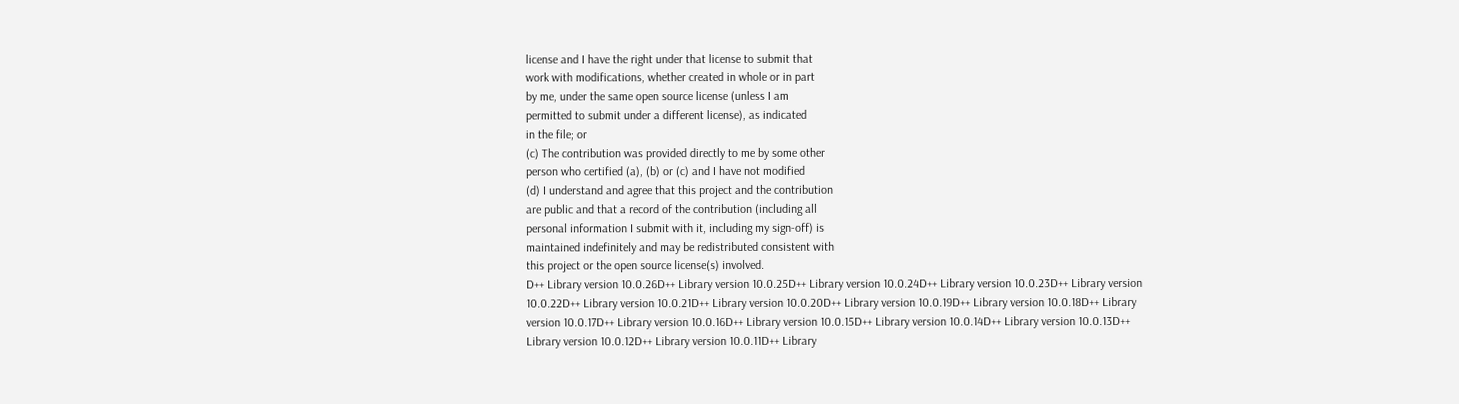license and I have the right under that license to submit that
work with modifications, whether created in whole or in part
by me, under the same open source license (unless I am
permitted to submit under a different license), as indicated
in the file; or
(c) The contribution was provided directly to me by some other
person who certified (a), (b) or (c) and I have not modified
(d) I understand and agree that this project and the contribution
are public and that a record of the contribution (including all
personal information I submit with it, including my sign-off) is
maintained indefinitely and may be redistributed consistent with
this project or the open source license(s) involved.
D++ Library version 10.0.26D++ Library version 10.0.25D++ Library version 10.0.24D++ Library version 10.0.23D++ Library version 10.0.22D++ Library version 10.0.21D++ Library version 10.0.20D++ Library version 10.0.19D++ Library version 10.0.18D++ Library version 10.0.17D++ Library version 10.0.16D++ Library version 10.0.15D++ Library version 10.0.14D++ Library version 10.0.13D++ Library version 10.0.12D++ Library version 10.0.11D++ Library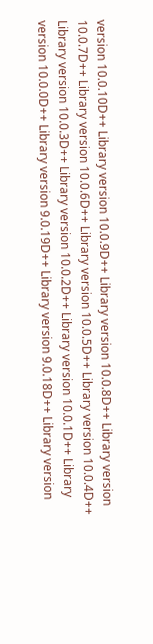version 10.0.10D++ Library version 10.0.9D++ Library version 10.0.8D++ Library version 10.0.7D++ Library version 10.0.6D++ Library version 10.0.5D++ Library version 10.0.4D++ Library version 10.0.3D++ Library version 10.0.2D++ Library version 10.0.1D++ Library version 10.0.0D++ Library version 9.0.19D++ Library version 9.0.18D++ Library version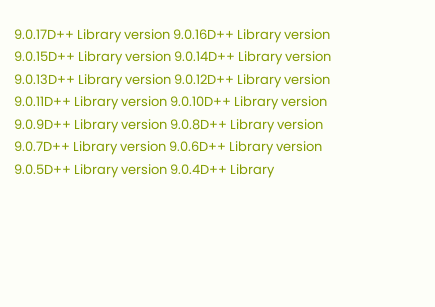9.0.17D++ Library version 9.0.16D++ Library version 9.0.15D++ Library version 9.0.14D++ Library version 9.0.13D++ Library version 9.0.12D++ Library version 9.0.11D++ Library version 9.0.10D++ Library version 9.0.9D++ Library version 9.0.8D++ Library version 9.0.7D++ Library version 9.0.6D++ Library version 9.0.5D++ Library version 9.0.4D++ Library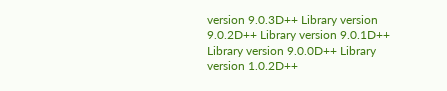version 9.0.3D++ Library version 9.0.2D++ Library version 9.0.1D++ Library version 9.0.0D++ Library version 1.0.2D++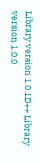Library version 1.0.1D++ Library version 1.0.0